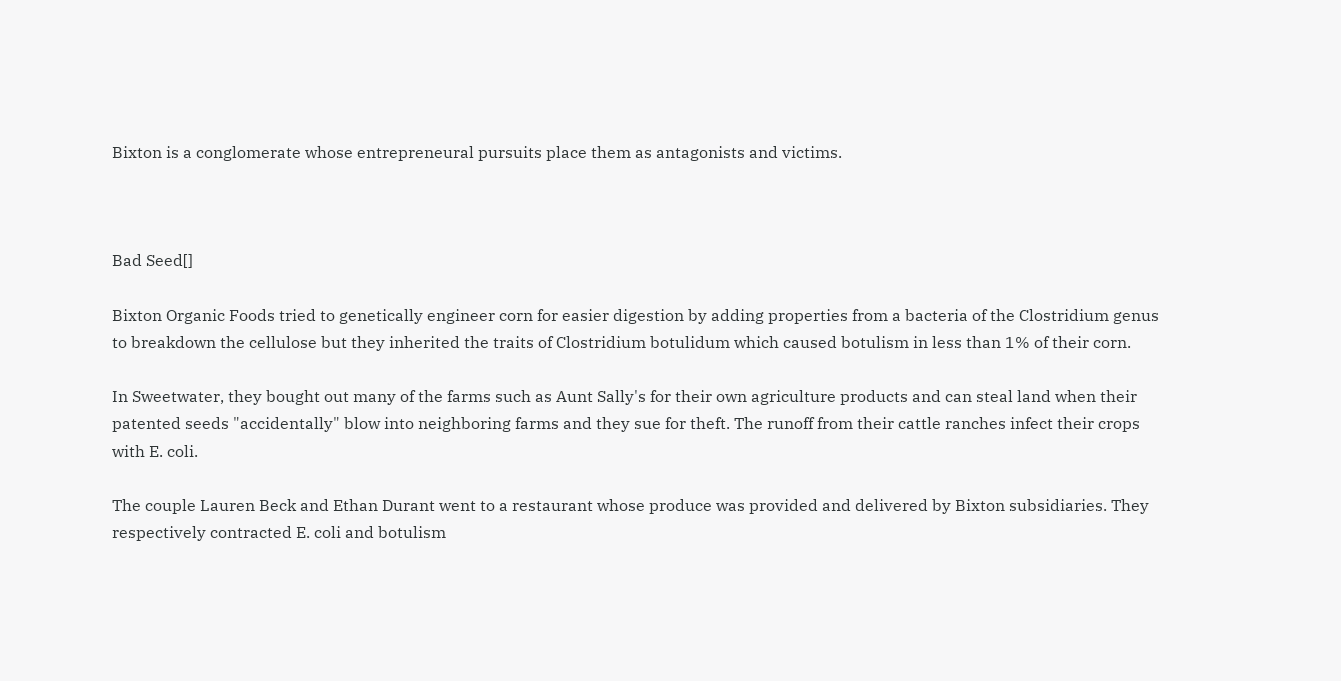Bixton is a conglomerate whose entrepreneural pursuits place them as antagonists and victims.



Bad Seed[]

Bixton Organic Foods tried to genetically engineer corn for easier digestion by adding properties from a bacteria of the Clostridium genus to breakdown the cellulose but they inherited the traits of Clostridium botulidum which caused botulism in less than 1% of their corn.

In Sweetwater, they bought out many of the farms such as Aunt Sally's for their own agriculture products and can steal land when their patented seeds "accidentally" blow into neighboring farms and they sue for theft. The runoff from their cattle ranches infect their crops with E. coli.

The couple Lauren Beck and Ethan Durant went to a restaurant whose produce was provided and delivered by Bixton subsidiaries. They respectively contracted E. coli and botulism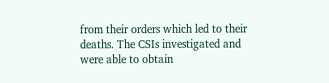from their orders which led to their deaths. The CSIs investigated and were able to obtain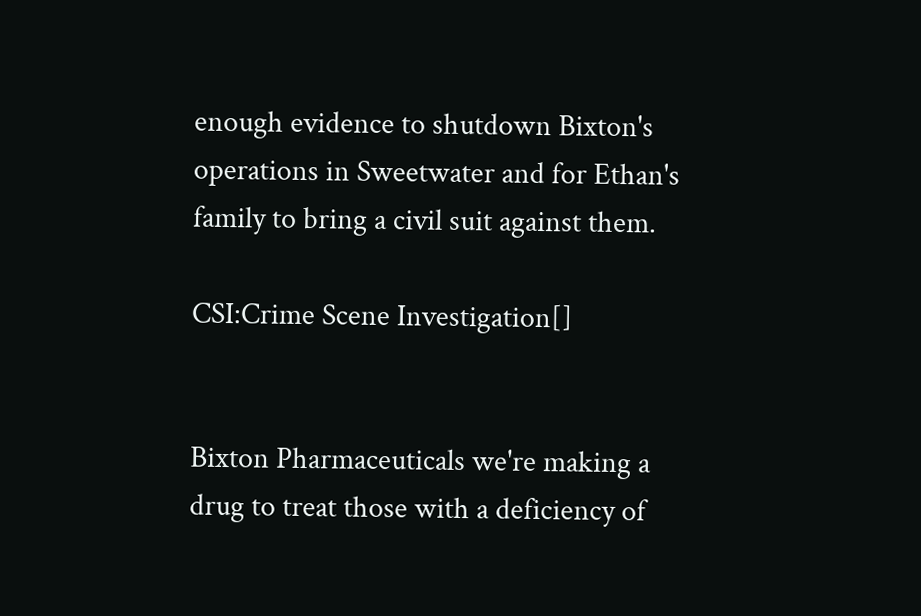enough evidence to shutdown Bixton's operations in Sweetwater and for Ethan's family to bring a civil suit against them.

CSI:Crime Scene Investigation[]


Bixton Pharmaceuticals we're making a drug to treat those with a deficiency of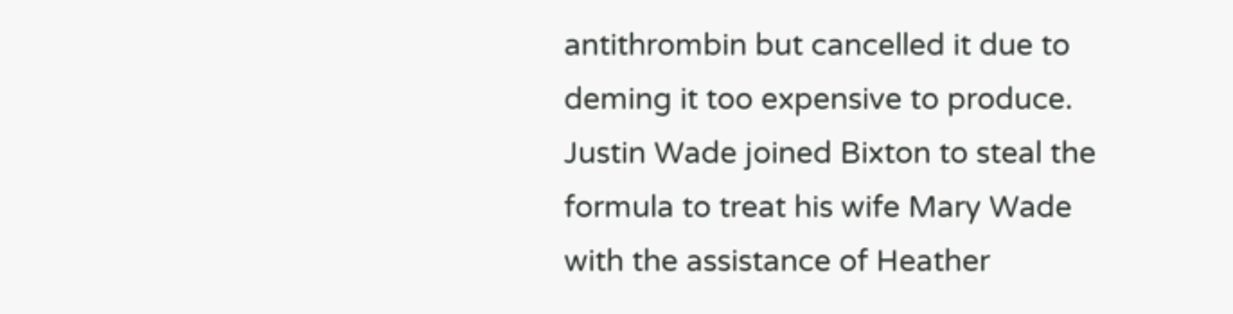antithrombin but cancelled it due to deming it too expensive to produce. Justin Wade joined Bixton to steal the formula to treat his wife Mary Wade with the assistance of Heather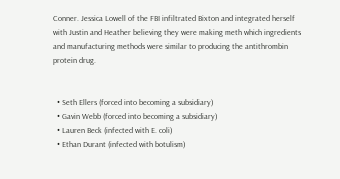Conner. Jessica Lowell of the FBI infiltrated Bixton and integrated herself with Justin and Heather believing they were making meth which ingredients and manufacturing methods were similar to producing the antithrombin protein drug.


  • Seth Ellers (forced into becoming a subsidiary)
  • Gavin Webb (forced into becoming a subsidiary)
  • Lauren Beck (infected with E. coli)
  • Ethan Durant (infected with botulism)